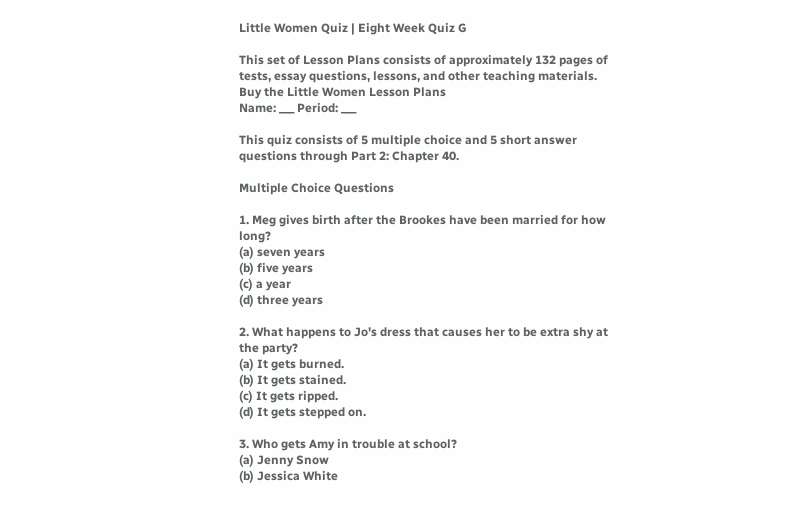Little Women Quiz | Eight Week Quiz G

This set of Lesson Plans consists of approximately 132 pages of tests, essay questions, lessons, and other teaching materials.
Buy the Little Women Lesson Plans
Name: ___ Period: ___

This quiz consists of 5 multiple choice and 5 short answer questions through Part 2: Chapter 40.

Multiple Choice Questions

1. Meg gives birth after the Brookes have been married for how long?
(a) seven years
(b) five years
(c) a year
(d) three years

2. What happens to Jo's dress that causes her to be extra shy at the party?
(a) It gets burned.
(b) It gets stained.
(c) It gets ripped.
(d) It gets stepped on.

3. Who gets Amy in trouble at school?
(a) Jenny Snow
(b) Jessica White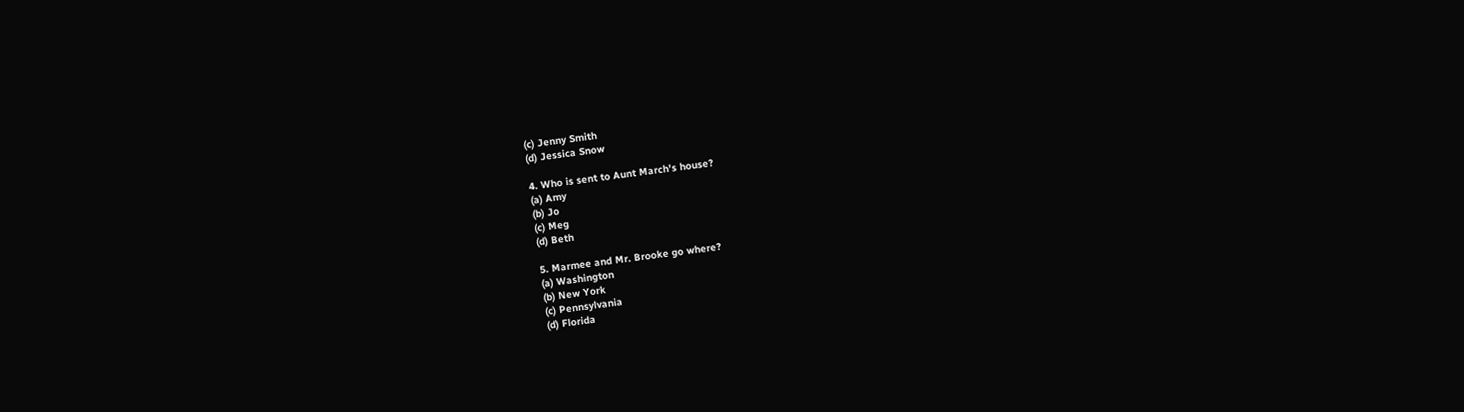(c) Jenny Smith
(d) Jessica Snow

4. Who is sent to Aunt March's house?
(a) Amy
(b) Jo
(c) Meg
(d) Beth

5. Marmee and Mr. Brooke go where?
(a) Washington
(b) New York
(c) Pennsylvania
(d) Florida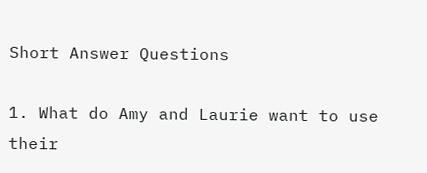Short Answer Questions

1. What do Amy and Laurie want to use their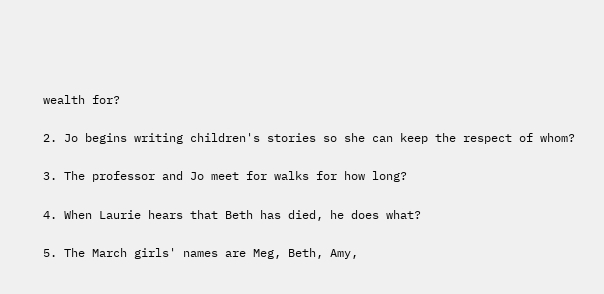wealth for?

2. Jo begins writing children's stories so she can keep the respect of whom?

3. The professor and Jo meet for walks for how long?

4. When Laurie hears that Beth has died, he does what?

5. The March girls' names are Meg, Beth, Amy,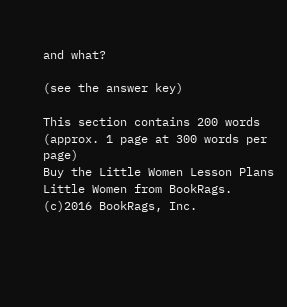and what?

(see the answer key)

This section contains 200 words
(approx. 1 page at 300 words per page)
Buy the Little Women Lesson Plans
Little Women from BookRags. (c)2016 BookRags, Inc.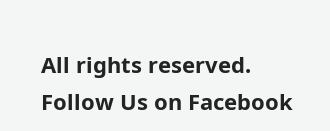All rights reserved.
Follow Us on Facebook